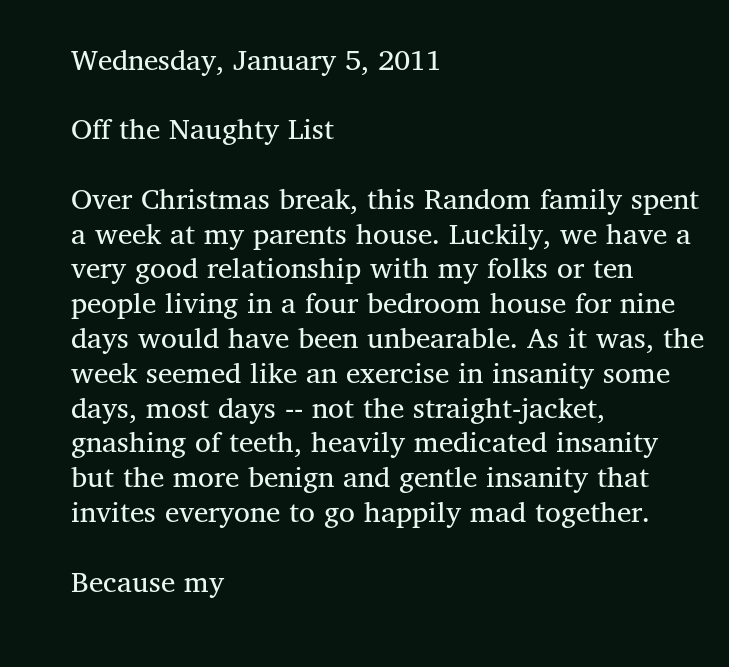Wednesday, January 5, 2011

Off the Naughty List

Over Christmas break, this Random family spent a week at my parents house. Luckily, we have a very good relationship with my folks or ten people living in a four bedroom house for nine days would have been unbearable. As it was, the week seemed like an exercise in insanity some days, most days -- not the straight-jacket, gnashing of teeth, heavily medicated insanity but the more benign and gentle insanity that invites everyone to go happily mad together.

Because my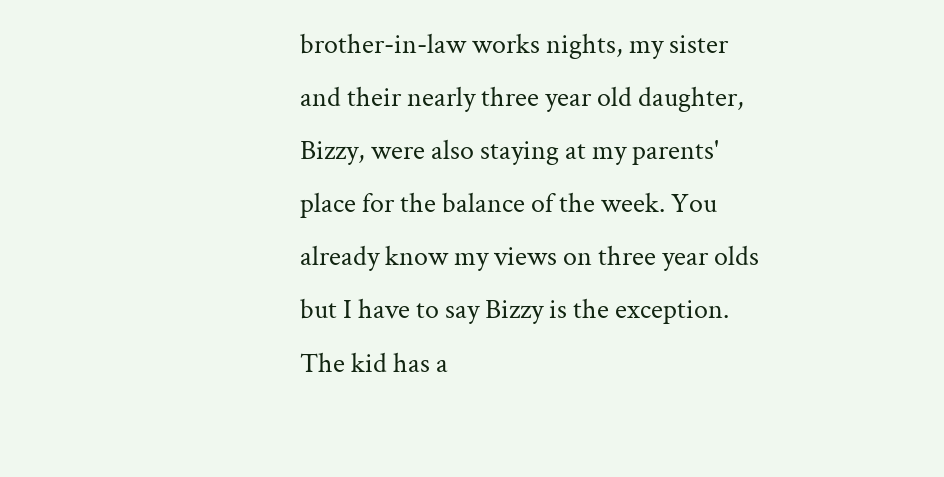brother-in-law works nights, my sister and their nearly three year old daughter, Bizzy, were also staying at my parents' place for the balance of the week. You already know my views on three year olds but I have to say Bizzy is the exception. The kid has a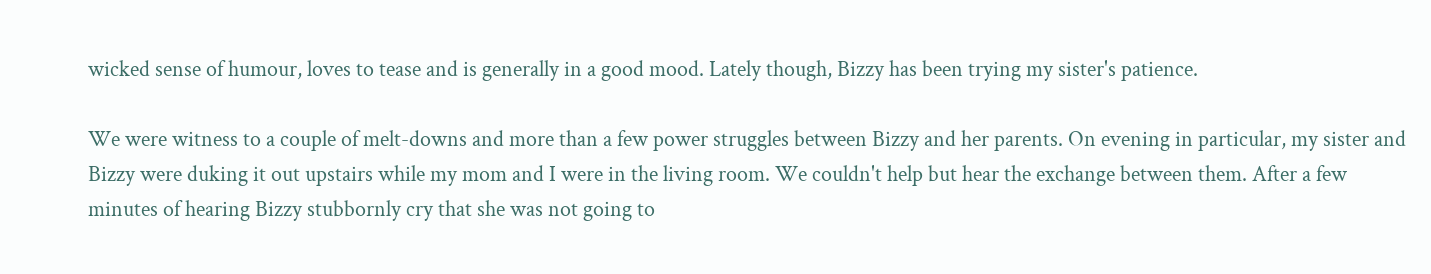wicked sense of humour, loves to tease and is generally in a good mood. Lately though, Bizzy has been trying my sister's patience.

We were witness to a couple of melt-downs and more than a few power struggles between Bizzy and her parents. On evening in particular, my sister and Bizzy were duking it out upstairs while my mom and I were in the living room. We couldn't help but hear the exchange between them. After a few minutes of hearing Bizzy stubbornly cry that she was not going to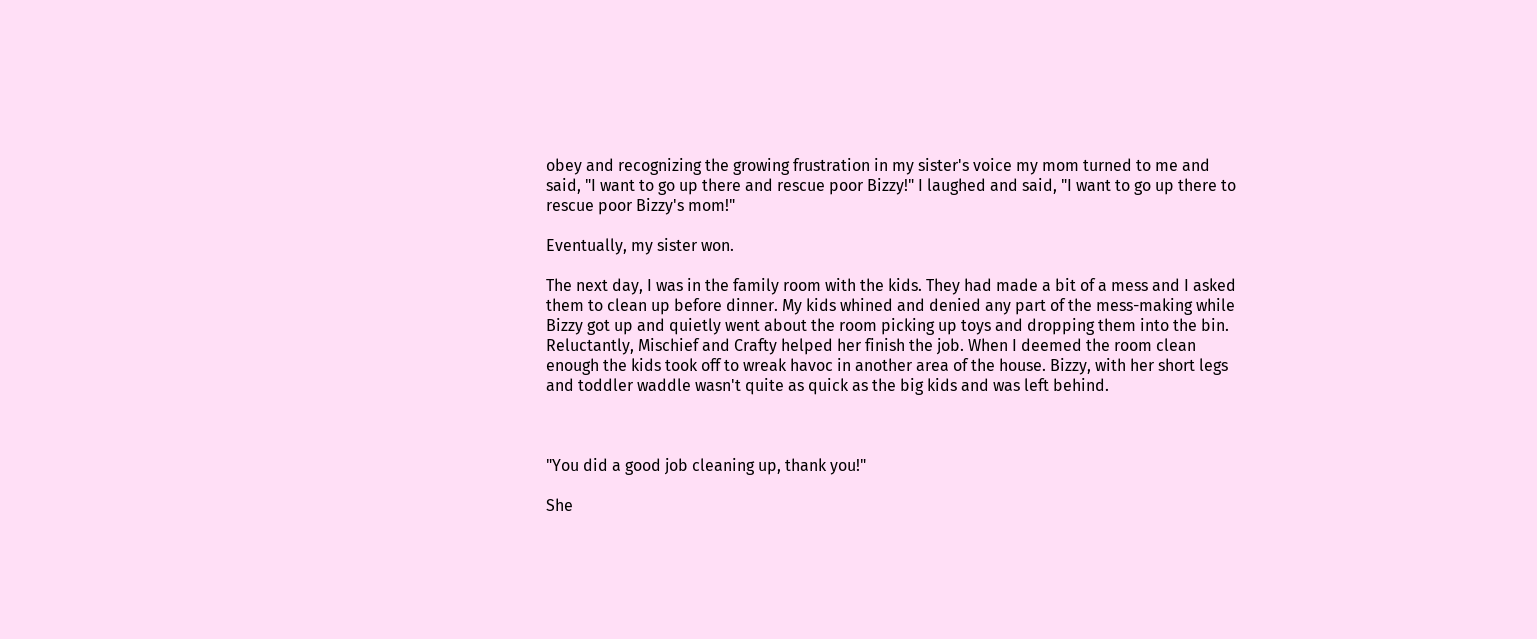obey and recognizing the growing frustration in my sister's voice my mom turned to me and said, "I want to go up there and rescue poor Bizzy!" I laughed and said, "I want to go up there to rescue poor Bizzy's mom!"

Eventually, my sister won.

The next day, I was in the family room with the kids. They had made a bit of a mess and I asked them to clean up before dinner. My kids whined and denied any part of the mess-making while Bizzy got up and quietly went about the room picking up toys and dropping them into the bin. Reluctantly, Mischief and Crafty helped her finish the job. When I deemed the room clean enough the kids took off to wreak havoc in another area of the house. Bizzy, with her short legs and toddler waddle wasn't quite as quick as the big kids and was left behind.



"You did a good job cleaning up, thank you!"

She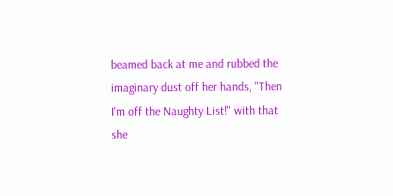beamed back at me and rubbed the imaginary dust off her hands, "Then I'm off the Naughty List!" with that she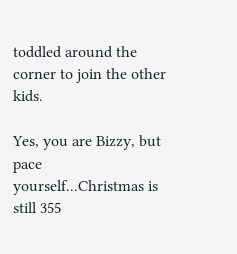toddled around the corner to join the other kids.

Yes, you are Bizzy, but pace yourself...Christmas is still 355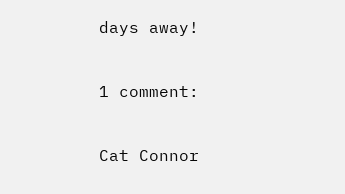days away!

1 comment:

Cat Connor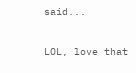said...

LOL, love that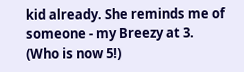kid already. She reminds me of someone - my Breezy at 3. (Who is now 5!)